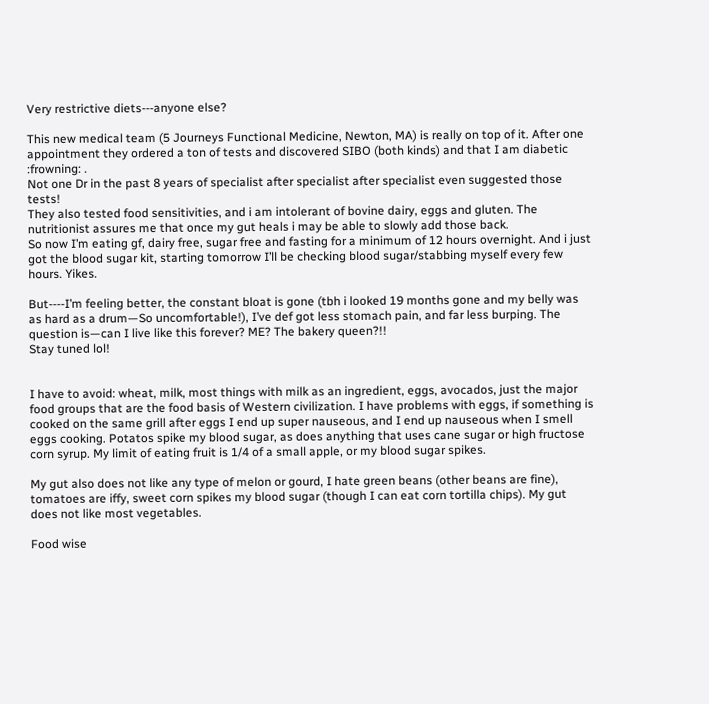Very restrictive diets---anyone else?

This new medical team (5 Journeys Functional Medicine, Newton, MA) is really on top of it. After one appointment they ordered a ton of tests and discovered SIBO (both kinds) and that I am diabetic :frowning: .
Not one Dr in the past 8 years of specialist after specialist after specialist even suggested those tests!
They also tested food sensitivities, and i am intolerant of bovine dairy, eggs and gluten. The nutritionist assures me that once my gut heals i may be able to slowly add those back.
So now I’m eating gf, dairy free, sugar free and fasting for a minimum of 12 hours overnight. And i just got the blood sugar kit, starting tomorrow I’ll be checking blood sugar/stabbing myself every few hours. Yikes.

But----I’m feeling better, the constant bloat is gone (tbh i looked 19 months gone and my belly was as hard as a drum—So uncomfortable!), I’ve def got less stomach pain, and far less burping. The question is—can I live like this forever? ME? The bakery queen?!!
Stay tuned lol!


I have to avoid: wheat, milk, most things with milk as an ingredient, eggs, avocados, just the major food groups that are the food basis of Western civilization. I have problems with eggs, if something is cooked on the same grill after eggs I end up super nauseous, and I end up nauseous when I smell eggs cooking. Potatos spike my blood sugar, as does anything that uses cane sugar or high fructose corn syrup. My limit of eating fruit is 1/4 of a small apple, or my blood sugar spikes.

My gut also does not like any type of melon or gourd, I hate green beans (other beans are fine), tomatoes are iffy, sweet corn spikes my blood sugar (though I can eat corn tortilla chips). My gut does not like most vegetables.

Food wise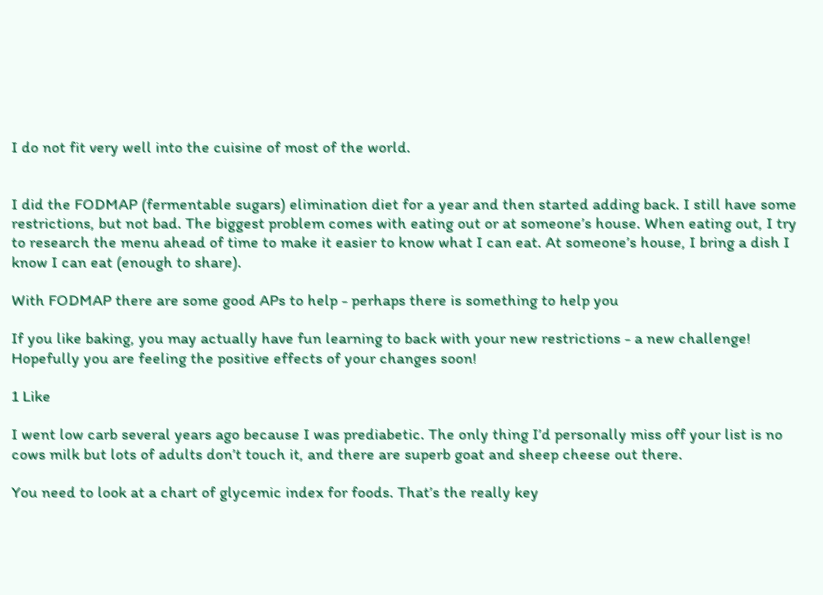I do not fit very well into the cuisine of most of the world.


I did the FODMAP (fermentable sugars) elimination diet for a year and then started adding back. I still have some restrictions, but not bad. The biggest problem comes with eating out or at someone’s house. When eating out, I try to research the menu ahead of time to make it easier to know what I can eat. At someone’s house, I bring a dish I know I can eat (enough to share).

With FODMAP there are some good APs to help - perhaps there is something to help you

If you like baking, you may actually have fun learning to back with your new restrictions - a new challenge! Hopefully you are feeling the positive effects of your changes soon!

1 Like

I went low carb several years ago because I was prediabetic. The only thing I’d personally miss off your list is no cows milk but lots of adults don’t touch it, and there are superb goat and sheep cheese out there.

You need to look at a chart of glycemic index for foods. That’s the really key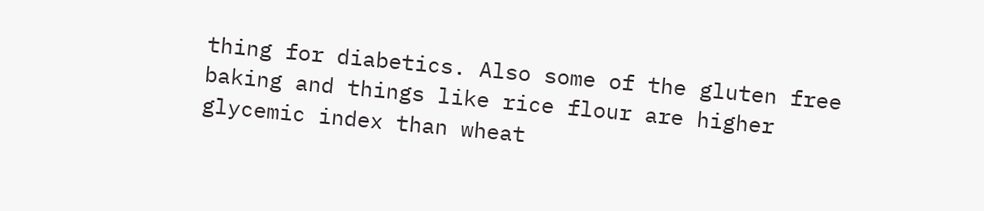thing for diabetics. Also some of the gluten free baking and things like rice flour are higher glycemic index than wheat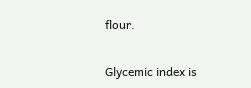flour.

Glycemic index is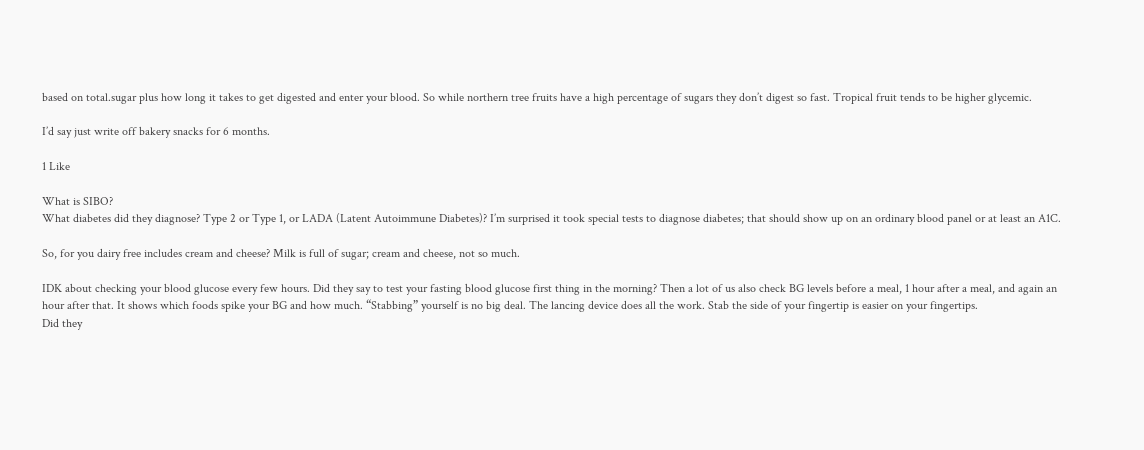based on total.sugar plus how long it takes to get digested and enter your blood. So while northern tree fruits have a high percentage of sugars they don’t digest so fast. Tropical fruit tends to be higher glycemic.

I’d say just write off bakery snacks for 6 months.

1 Like

What is SIBO?
What diabetes did they diagnose? Type 2 or Type 1, or LADA (Latent Autoimmune Diabetes)? I’m surprised it took special tests to diagnose diabetes; that should show up on an ordinary blood panel or at least an A1C.

So, for you dairy free includes cream and cheese? Milk is full of sugar; cream and cheese, not so much.

IDK about checking your blood glucose every few hours. Did they say to test your fasting blood glucose first thing in the morning? Then a lot of us also check BG levels before a meal, 1 hour after a meal, and again an hour after that. It shows which foods spike your BG and how much. “Stabbing” yourself is no big deal. The lancing device does all the work. Stab the side of your fingertip is easier on your fingertips.
Did they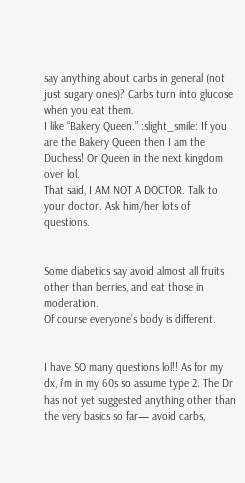say anything about carbs in general (not just sugary ones)? Carbs turn into glucose when you eat them.
I like “Bakery Queen.” :slight_smile: If you are the Bakery Queen then I am the Duchess! Or Queen in the next kingdom over lol.
That said, I AM NOT A DOCTOR. Talk to your doctor. Ask him/her lots of questions.


Some diabetics say avoid almost all fruits other than berries, and eat those in moderation.
Of course everyone’s body is different.


I have SO many questions lol!! As for my dx, i’m in my 60s so assume type 2. The Dr has not yet suggested anything other than the very basics so far— avoid carbs,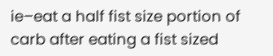ie–eat a half fist size portion of carb after eating a fist sized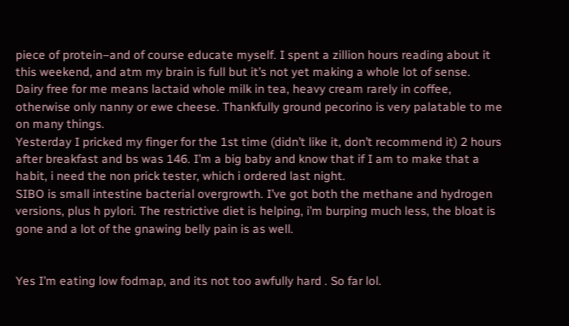piece of protein–and of course educate myself. I spent a zillion hours reading about it this weekend, and atm my brain is full but it’s not yet making a whole lot of sense.
Dairy free for me means lactaid whole milk in tea, heavy cream rarely in coffee, otherwise only nanny or ewe cheese. Thankfully ground pecorino is very palatable to me on many things.
Yesterday I pricked my finger for the 1st time (didn’t like it, don’t recommend it) 2 hours after breakfast and bs was 146. I’m a big baby and know that if I am to make that a habit, i need the non prick tester, which i ordered last night.
SIBO is small intestine bacterial overgrowth. I’ve got both the methane and hydrogen versions, plus h pylori. The restrictive diet is helping, i’m burping much less, the bloat is gone and a lot of the gnawing belly pain is as well.


Yes I’m eating low fodmap, and its not too awfully hard . So far lol.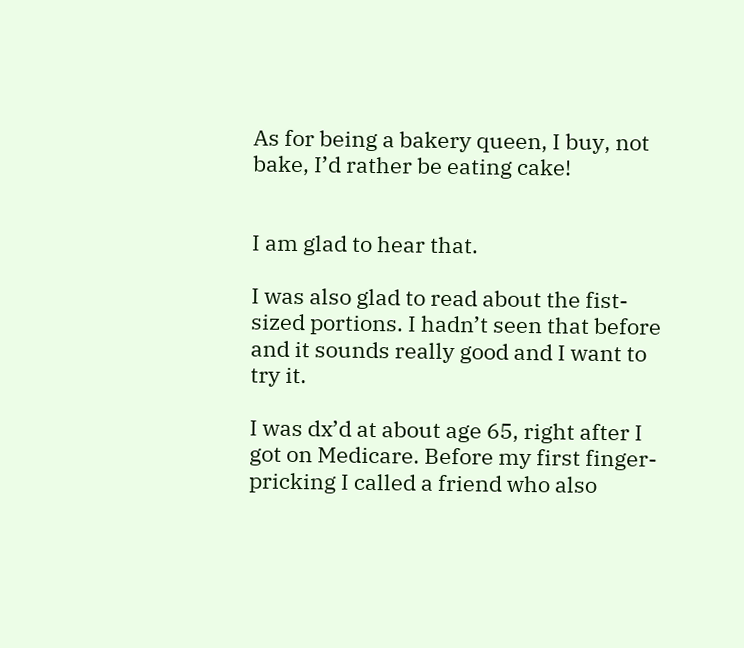As for being a bakery queen, I buy, not bake, I’d rather be eating cake!


I am glad to hear that.

I was also glad to read about the fist-sized portions. I hadn’t seen that before and it sounds really good and I want to try it.

I was dx’d at about age 65, right after I got on Medicare. Before my first finger-pricking I called a friend who also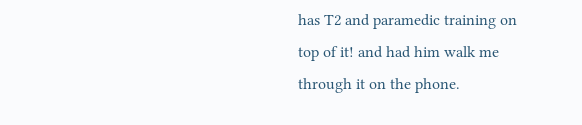has T2 and paramedic training on top of it! and had him walk me through it on the phone.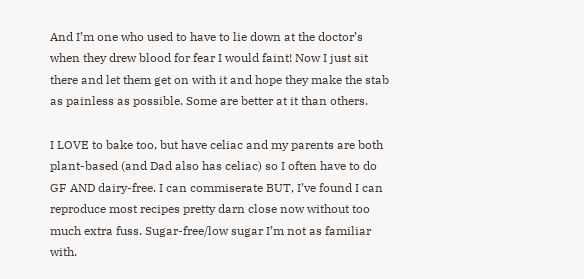And I’m one who used to have to lie down at the doctor’s when they drew blood for fear I would faint! Now I just sit there and let them get on with it and hope they make the stab as painless as possible. Some are better at it than others.

I LOVE to bake too, but have celiac and my parents are both plant-based (and Dad also has celiac) so I often have to do GF AND dairy-free. I can commiserate BUT, I’ve found I can reproduce most recipes pretty darn close now without too much extra fuss. Sugar-free/low sugar I’m not as familiar with.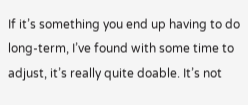If it’s something you end up having to do long-term, I’ve found with some time to adjust, it’s really quite doable. It’s not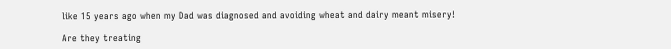like 15 years ago when my Dad was diagnosed and avoiding wheat and dairy meant misery!

Are they treating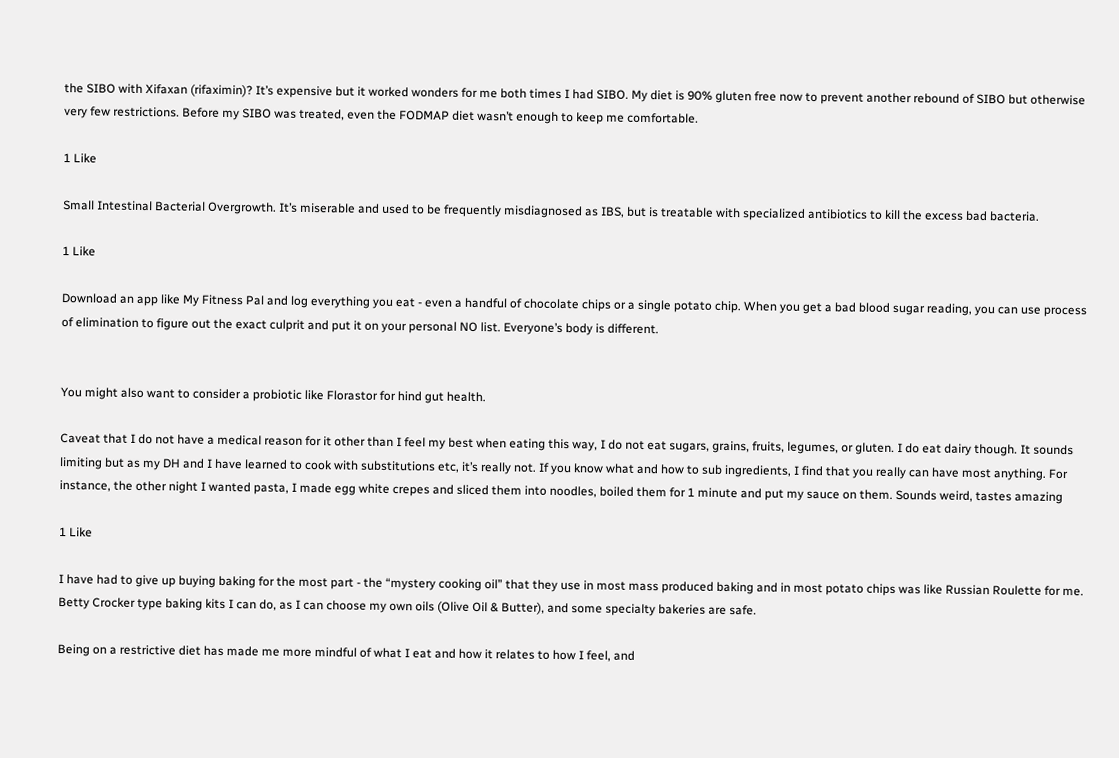the SIBO with Xifaxan (rifaximin)? It’s expensive but it worked wonders for me both times I had SIBO. My diet is 90% gluten free now to prevent another rebound of SIBO but otherwise very few restrictions. Before my SIBO was treated, even the FODMAP diet wasn’t enough to keep me comfortable.

1 Like

Small Intestinal Bacterial Overgrowth. It’s miserable and used to be frequently misdiagnosed as IBS, but is treatable with specialized antibiotics to kill the excess bad bacteria.

1 Like

Download an app like My Fitness Pal and log everything you eat - even a handful of chocolate chips or a single potato chip. When you get a bad blood sugar reading, you can use process of elimination to figure out the exact culprit and put it on your personal NO list. Everyone’s body is different.


You might also want to consider a probiotic like Florastor for hind gut health.

Caveat that I do not have a medical reason for it other than I feel my best when eating this way, I do not eat sugars, grains, fruits, legumes, or gluten. I do eat dairy though. It sounds limiting but as my DH and I have learned to cook with substitutions etc, it’s really not. If you know what and how to sub ingredients, I find that you really can have most anything. For instance, the other night I wanted pasta, I made egg white crepes and sliced them into noodles, boiled them for 1 minute and put my sauce on them. Sounds weird, tastes amazing

1 Like

I have had to give up buying baking for the most part - the “mystery cooking oil” that they use in most mass produced baking and in most potato chips was like Russian Roulette for me. Betty Crocker type baking kits I can do, as I can choose my own oils (Olive Oil & Butter), and some specialty bakeries are safe.

Being on a restrictive diet has made me more mindful of what I eat and how it relates to how I feel, and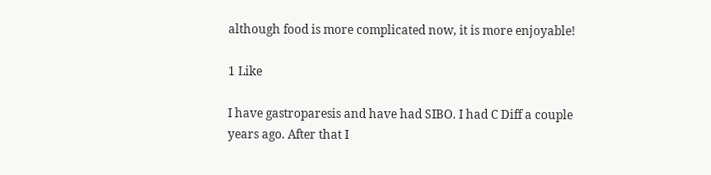although food is more complicated now, it is more enjoyable!

1 Like

I have gastroparesis and have had SIBO. I had C Diff a couple years ago. After that I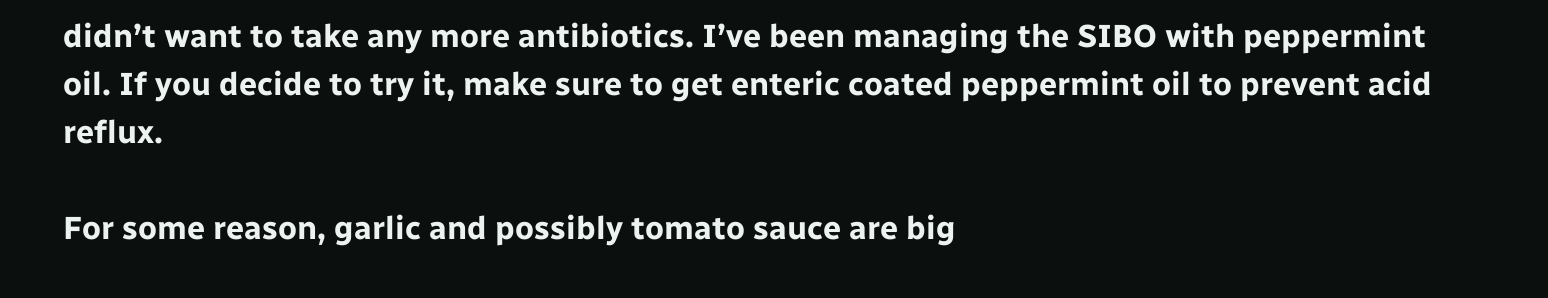didn’t want to take any more antibiotics. I’ve been managing the SIBO with peppermint oil. If you decide to try it, make sure to get enteric coated peppermint oil to prevent acid reflux.

For some reason, garlic and possibly tomato sauce are big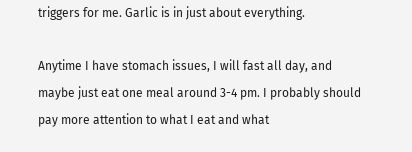triggers for me. Garlic is in just about everything.

Anytime I have stomach issues, I will fast all day, and maybe just eat one meal around 3-4 pm. I probably should pay more attention to what I eat and what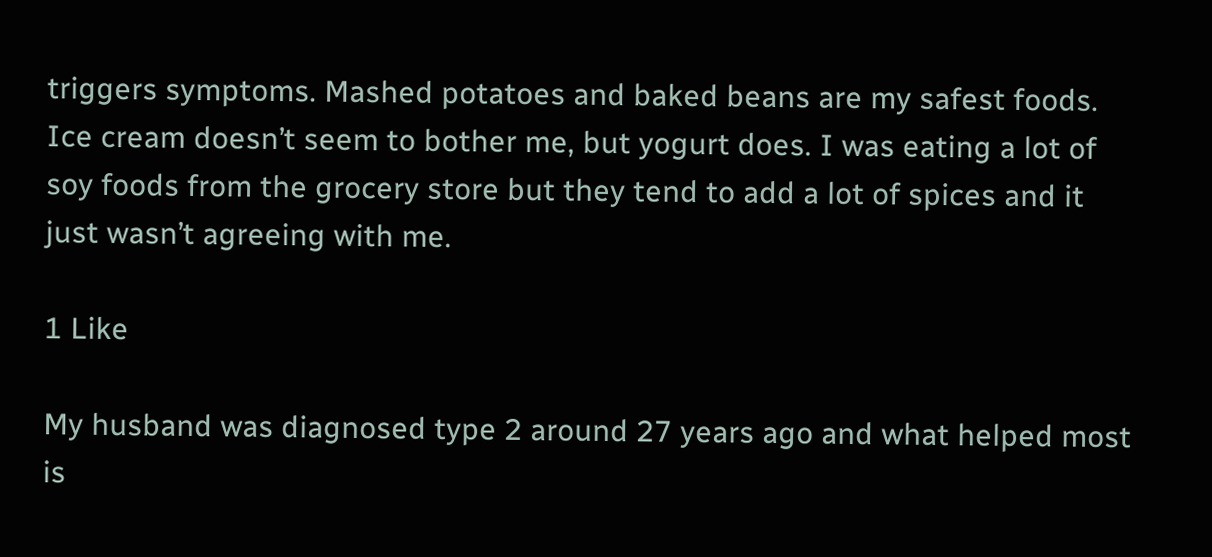triggers symptoms. Mashed potatoes and baked beans are my safest foods. Ice cream doesn’t seem to bother me, but yogurt does. I was eating a lot of soy foods from the grocery store but they tend to add a lot of spices and it just wasn’t agreeing with me.

1 Like

My husband was diagnosed type 2 around 27 years ago and what helped most is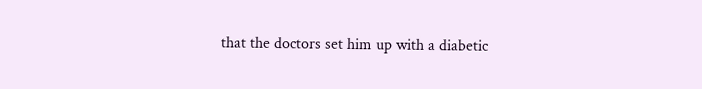that the doctors set him up with a diabetic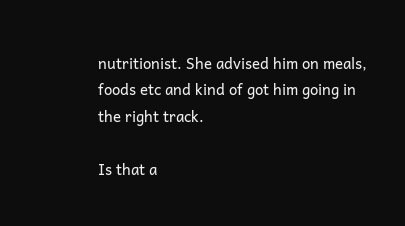nutritionist. She advised him on meals, foods etc and kind of got him going in the right track.

Is that a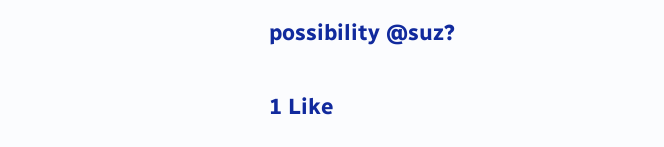possibility @suz?

1 Like